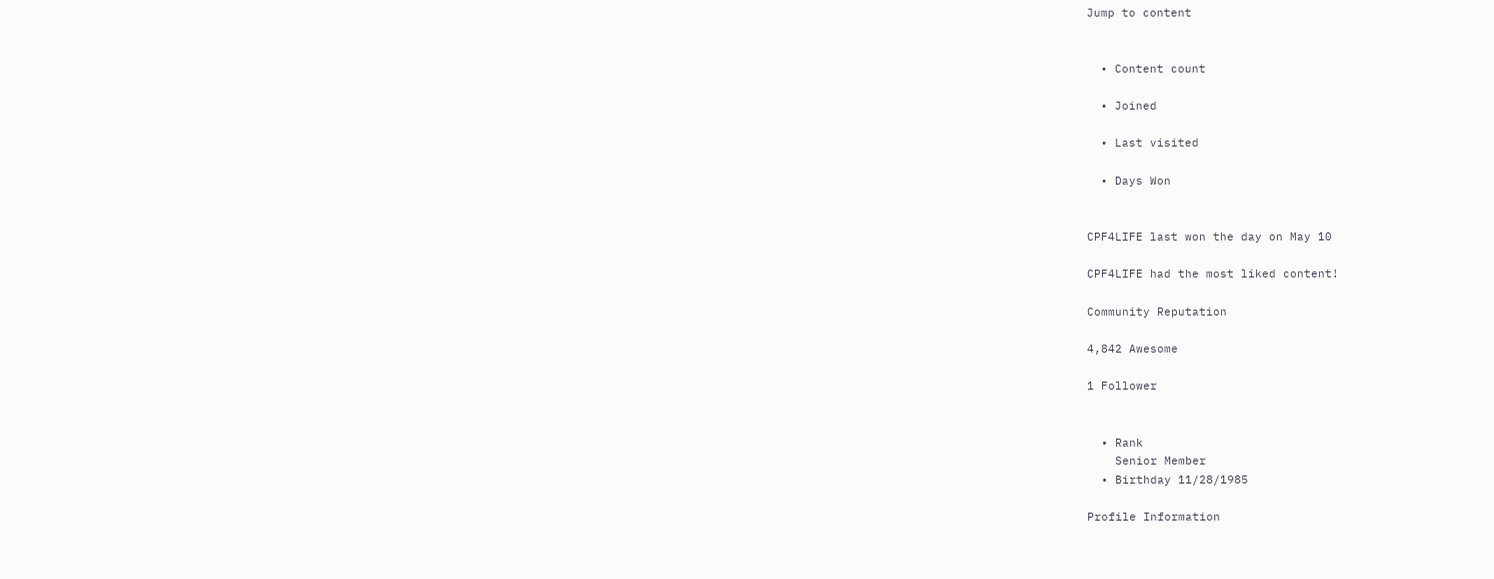Jump to content


  • Content count

  • Joined

  • Last visited

  • Days Won


CPF4LIFE last won the day on May 10

CPF4LIFE had the most liked content!

Community Reputation

4,842 Awesome

1 Follower


  • Rank
    Senior Member
  • Birthday 11/28/1985

Profile Information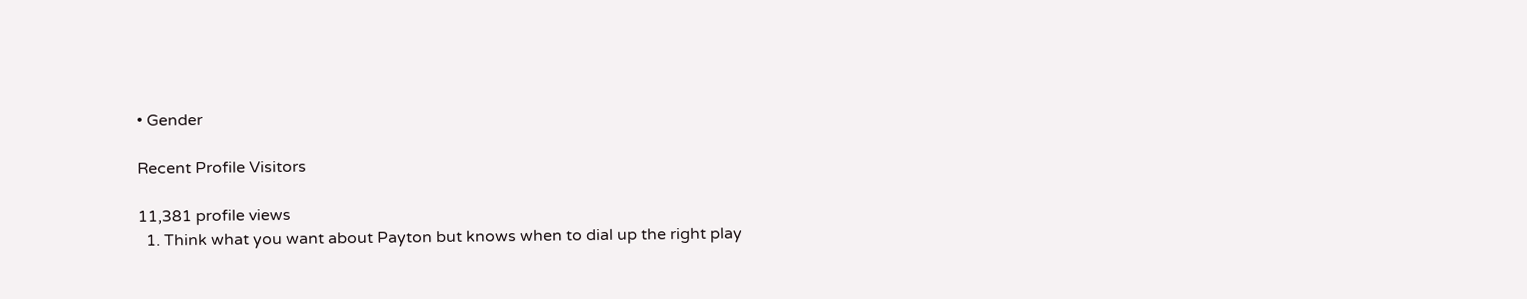• Gender

Recent Profile Visitors

11,381 profile views
  1. Think what you want about Payton but knows when to dial up the right play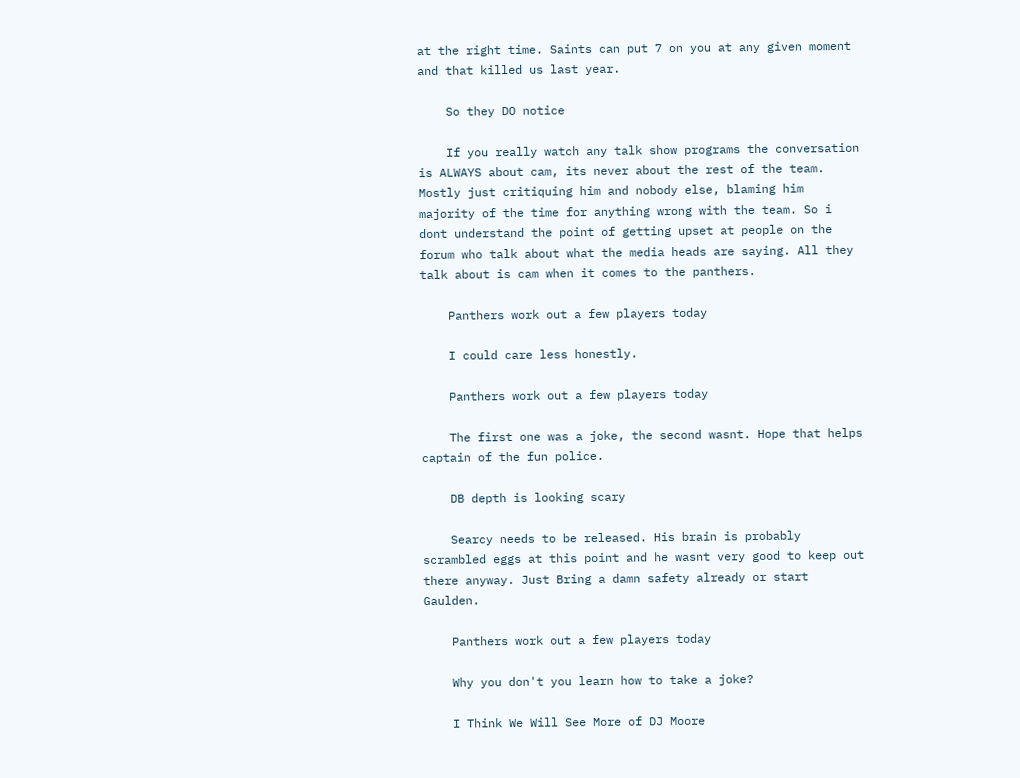at the right time. Saints can put 7 on you at any given moment and that killed us last year.

    So they DO notice

    If you really watch any talk show programs the conversation is ALWAYS about cam, its never about the rest of the team. Mostly just critiquing him and nobody else, blaming him majority of the time for anything wrong with the team. So i dont understand the point of getting upset at people on the forum who talk about what the media heads are saying. All they talk about is cam when it comes to the panthers.

    Panthers work out a few players today

    I could care less honestly.

    Panthers work out a few players today

    The first one was a joke, the second wasnt. Hope that helps captain of the fun police.

    DB depth is looking scary

    Searcy needs to be released. His brain is probably scrambled eggs at this point and he wasnt very good to keep out there anyway. Just Bring a damn safety already or start Gaulden.

    Panthers work out a few players today

    Why you don't you learn how to take a joke?

    I Think We Will See More of DJ Moore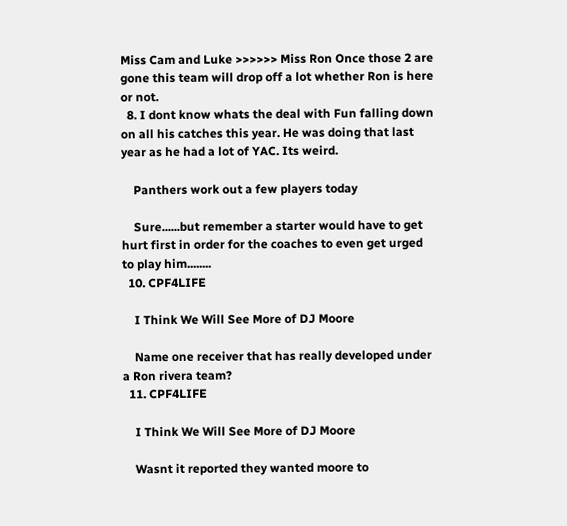Miss Cam and Luke >>>>>> Miss Ron Once those 2 are gone this team will drop off a lot whether Ron is here or not.
  8. I dont know whats the deal with Fun falling down on all his catches this year. He was doing that last year as he had a lot of YAC. Its weird.

    Panthers work out a few players today

    Sure......but remember a starter would have to get hurt first in order for the coaches to even get urged to play him........
  10. CPF4LIFE

    I Think We Will See More of DJ Moore

    Name one receiver that has really developed under a Ron rivera team?
  11. CPF4LIFE

    I Think We Will See More of DJ Moore

    Wasnt it reported they wanted moore to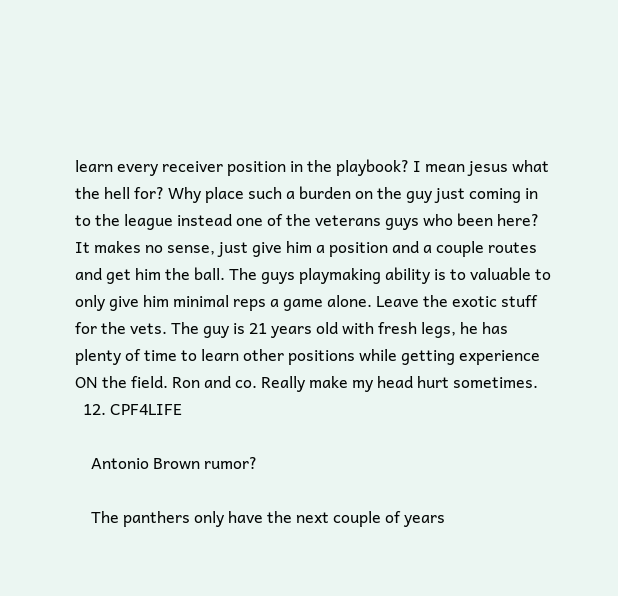learn every receiver position in the playbook? I mean jesus what the hell for? Why place such a burden on the guy just coming in to the league instead one of the veterans guys who been here? It makes no sense, just give him a position and a couple routes and get him the ball. The guys playmaking ability is to valuable to only give him minimal reps a game alone. Leave the exotic stuff for the vets. The guy is 21 years old with fresh legs, he has plenty of time to learn other positions while getting experience ON the field. Ron and co. Really make my head hurt sometimes.
  12. CPF4LIFE

    Antonio Brown rumor?

    The panthers only have the next couple of years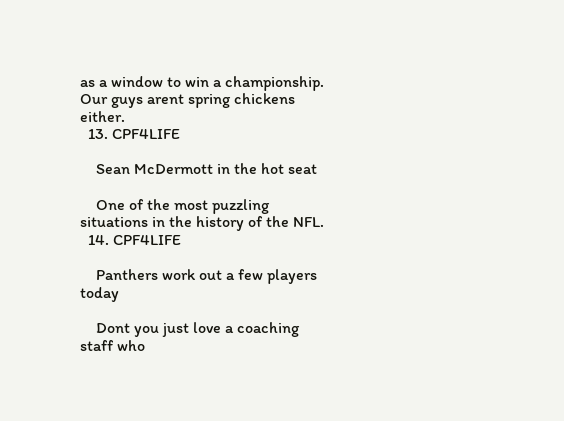as a window to win a championship. Our guys arent spring chickens either.
  13. CPF4LIFE

    Sean McDermott in the hot seat

    One of the most puzzling situations in the history of the NFL.
  14. CPF4LIFE

    Panthers work out a few players today

    Dont you just love a coaching staff who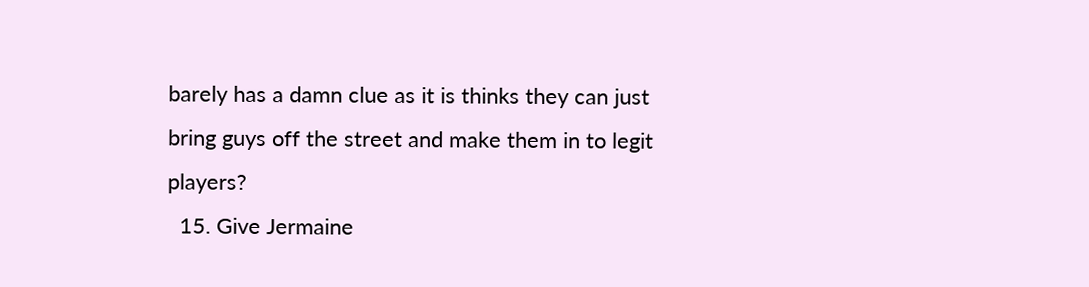barely has a damn clue as it is thinks they can just bring guys off the street and make them in to legit players?
  15. Give Jermaine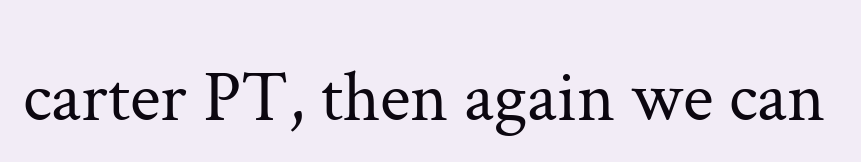carter PT, then again we can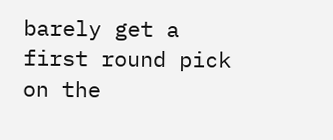barely get a first round pick on the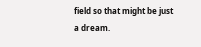field so that might be just a dream.